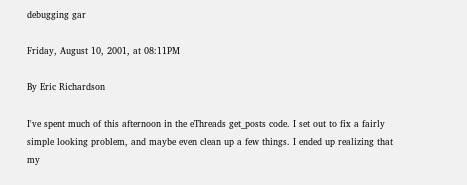debugging gar

Friday, August 10, 2001, at 08:11PM

By Eric Richardson

I've spent much of this afternoon in the eThreads get_posts code. I set out to fix a fairly simple looking problem, and maybe even clean up a few things. I ended up realizing that my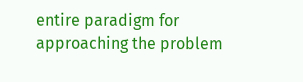entire paradigm for approaching the problem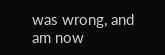was wrong, and am now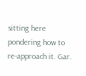sitting here pondering how to re-approach it. Gar.